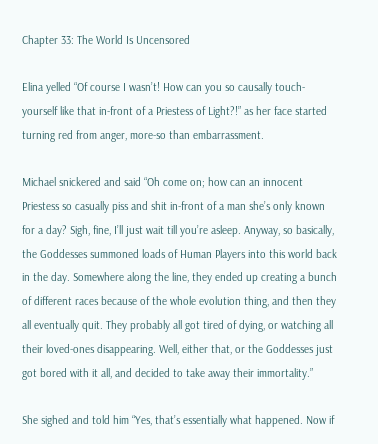Chapter 33: The World Is Uncensored

Elina yelled “Of course I wasn’t! How can you so causally touch-yourself like that in-front of a Priestess of Light?!” as her face started turning red from anger, more-so than embarrassment.

Michael snickered and said “Oh come on; how can an innocent Priestess so casually piss and shit in-front of a man she’s only known for a day? Sigh, fine, I’ll just wait till you’re asleep. Anyway, so basically, the Goddesses summoned loads of Human Players into this world back in the day. Somewhere along the line, they ended up creating a bunch of different races because of the whole evolution thing, and then they all eventually quit. They probably all got tired of dying, or watching all their loved-ones disappearing. Well, either that, or the Goddesses just got bored with it all, and decided to take away their immortality.”

She sighed and told him “Yes, that’s essentially what happened. Now if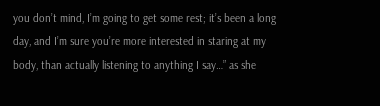you don’t mind, I’m going to get some rest; it’s been a long day, and I’m sure you’re more interested in staring at my body, than actually listening to anything I say…” as she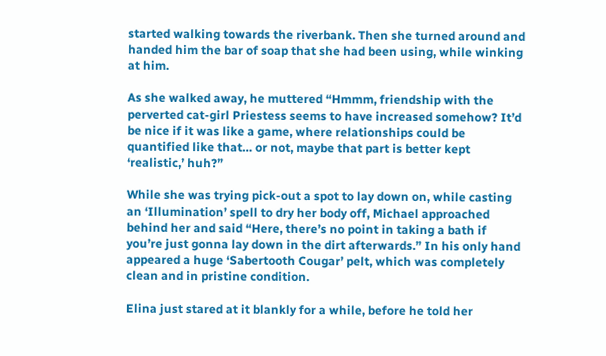started walking towards the riverbank. Then she turned around and handed him the bar of soap that she had been using, while winking at him.

As she walked away, he muttered “Hmmm, friendship with the perverted cat-girl Priestess seems to have increased somehow? It’d be nice if it was like a game, where relationships could be quantified like that… or not, maybe that part is better kept ‘realistic,’ huh?”

While she was trying pick-out a spot to lay down on, while casting an ‘Illumination’ spell to dry her body off, Michael approached behind her and said “Here, there’s no point in taking a bath if you’re just gonna lay down in the dirt afterwards.” In his only hand appeared a huge ‘Sabertooth Cougar’ pelt, which was completely clean and in pristine condition.

Elina just stared at it blankly for a while, before he told her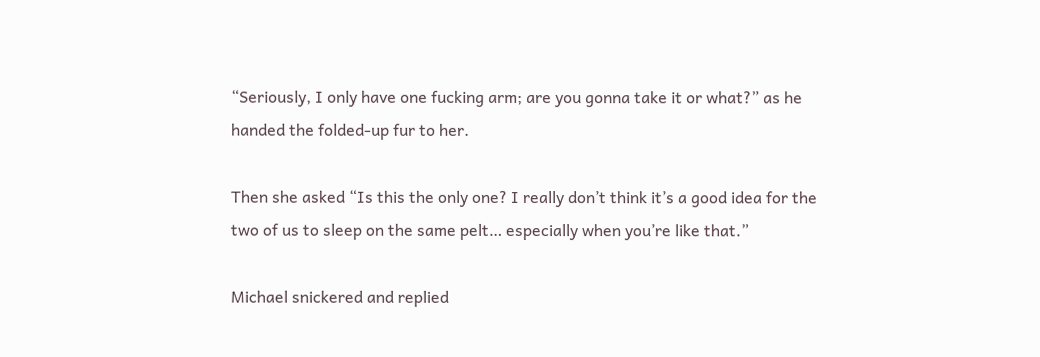“Seriously, I only have one fucking arm; are you gonna take it or what?” as he handed the folded-up fur to her.

Then she asked “Is this the only one? I really don’t think it’s a good idea for the two of us to sleep on the same pelt… especially when you’re like that.”

Michael snickered and replied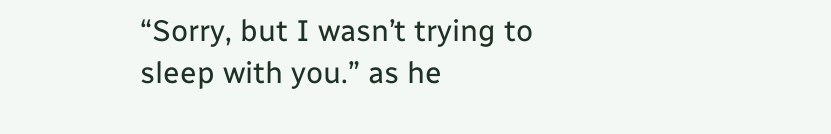“Sorry, but I wasn’t trying to sleep with you.” as he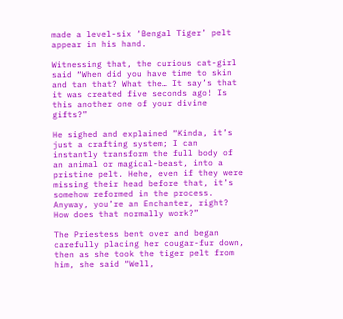made a level-six ‘Bengal Tiger’ pelt appear in his hand.

Witnessing that, the curious cat-girl said “When did you have time to skin and tan that? What the… It say’s that it was created five seconds ago! Is this another one of your divine gifts?”

He sighed and explained “Kinda, it’s just a crafting system; I can instantly transform the full body of an animal or magical-beast, into a pristine pelt. Hehe, even if they were missing their head before that, it’s somehow reformed in the process. Anyway, you’re an Enchanter, right? How does that normally work?”

The Priestess bent over and began carefully placing her cougar-fur down, then as she took the tiger pelt from him, she said “Well,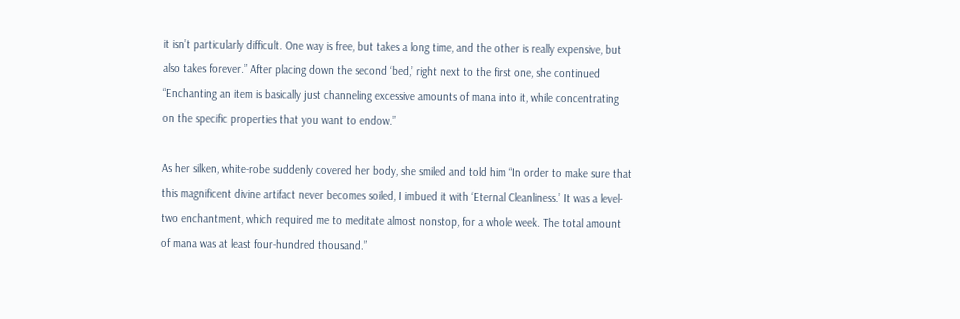it isn’t particularly difficult. One way is free, but takes a long time, and the other is really expensive, but also takes forever.” After placing down the second ‘bed,’ right next to the first one, she continued “Enchanting an item is basically just channeling excessive amounts of mana into it, while concentrating on the specific properties that you want to endow.”

As her silken, white-robe suddenly covered her body, she smiled and told him “In order to make sure that this magnificent divine artifact never becomes soiled, I imbued it with ‘Eternal Cleanliness.’ It was a level-two enchantment, which required me to meditate almost nonstop, for a whole week. The total amount of mana was at least four-hundred thousand.”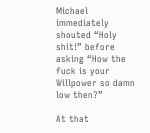Michael immediately shouted “Holy shit!” before asking “How the fuck is your Willpower so damn low then?”

At that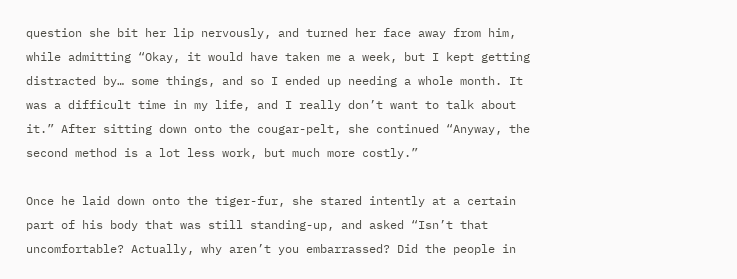question she bit her lip nervously, and turned her face away from him, while admitting “Okay, it would have taken me a week, but I kept getting distracted by… some things, and so I ended up needing a whole month. It was a difficult time in my life, and I really don’t want to talk about it.” After sitting down onto the cougar-pelt, she continued “Anyway, the second method is a lot less work, but much more costly.”

Once he laid down onto the tiger-fur, she stared intently at a certain part of his body that was still standing-up, and asked “Isn’t that uncomfortable? Actually, why aren’t you embarrassed? Did the people in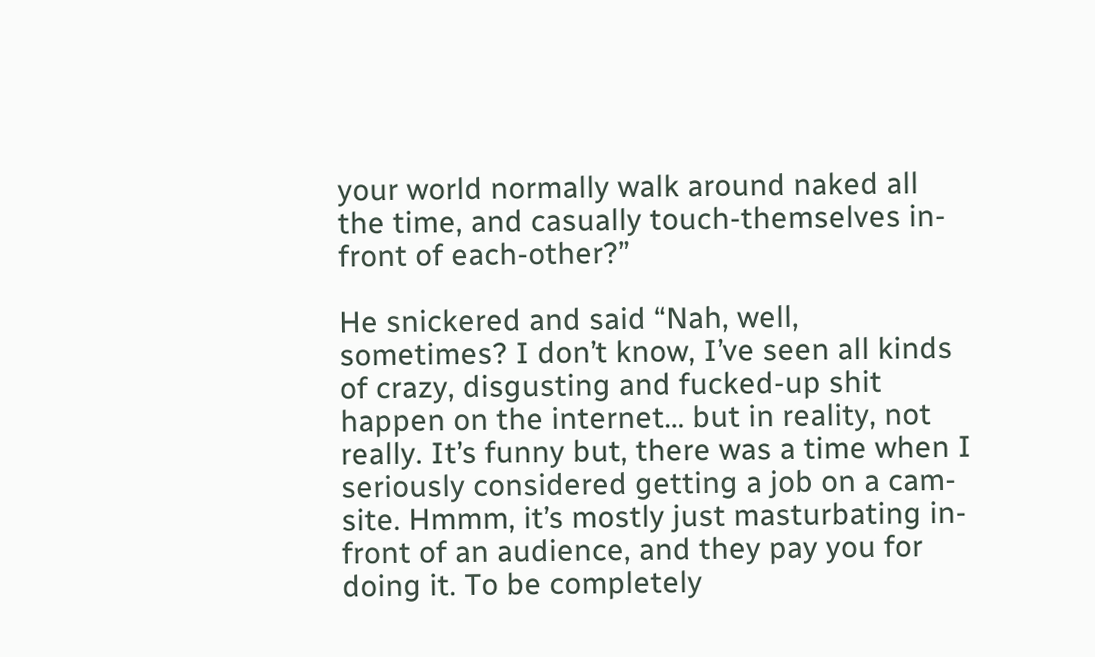your world normally walk around naked all the time, and casually touch-themselves in-front of each-other?”

He snickered and said “Nah, well, sometimes? I don’t know, I’ve seen all kinds of crazy, disgusting and fucked-up shit happen on the internet… but in reality, not really. It’s funny but, there was a time when I seriously considered getting a job on a cam-site. Hmmm, it’s mostly just masturbating in-front of an audience, and they pay you for doing it. To be completely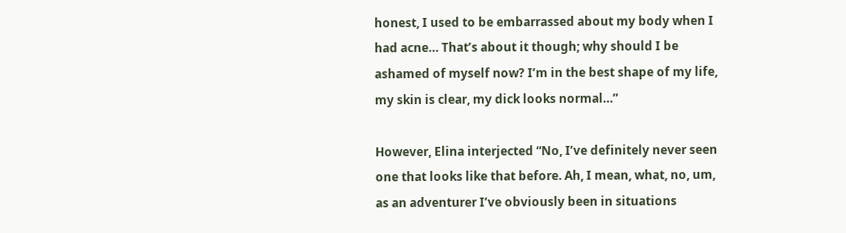honest, I used to be embarrassed about my body when I had acne… That’s about it though; why should I be ashamed of myself now? I’m in the best shape of my life, my skin is clear, my dick looks normal…”

However, Elina interjected “No, I’ve definitely never seen one that looks like that before. Ah, I mean, what, no, um, as an adventurer I’ve obviously been in situations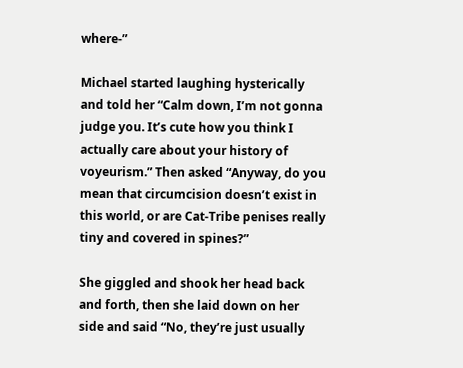where-”

Michael started laughing hysterically and told her “Calm down, I’m not gonna judge you. It’s cute how you think I actually care about your history of voyeurism.” Then asked “Anyway, do you mean that circumcision doesn’t exist in this world, or are Cat-Tribe penises really tiny and covered in spines?”

She giggled and shook her head back and forth, then she laid down on her side and said “No, they’re just usually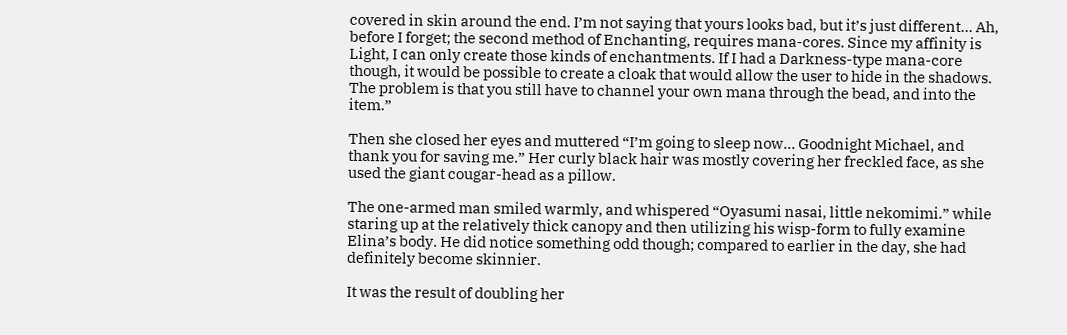covered in skin around the end. I’m not saying that yours looks bad, but it’s just different… Ah, before I forget; the second method of Enchanting, requires mana-cores. Since my affinity is Light, I can only create those kinds of enchantments. If I had a Darkness-type mana-core though, it would be possible to create a cloak that would allow the user to hide in the shadows. The problem is that you still have to channel your own mana through the bead, and into the item.”

Then she closed her eyes and muttered “I’m going to sleep now… Goodnight Michael, and thank you for saving me.” Her curly black hair was mostly covering her freckled face, as she used the giant cougar-head as a pillow.

The one-armed man smiled warmly, and whispered “Oyasumi nasai, little nekomimi.” while staring up at the relatively thick canopy and then utilizing his wisp-form to fully examine Elina’s body. He did notice something odd though; compared to earlier in the day, she had definitely become skinnier.

It was the result of doubling her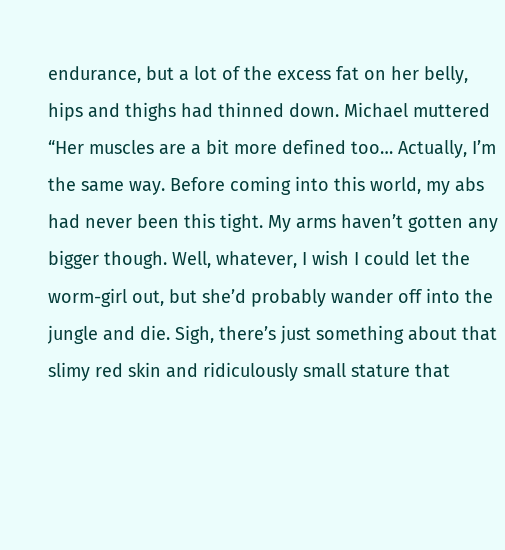endurance, but a lot of the excess fat on her belly, hips and thighs had thinned down. Michael muttered “Her muscles are a bit more defined too… Actually, I’m the same way. Before coming into this world, my abs had never been this tight. My arms haven’t gotten any bigger though. Well, whatever, I wish I could let the worm-girl out, but she’d probably wander off into the jungle and die. Sigh, there’s just something about that slimy red skin and ridiculously small stature that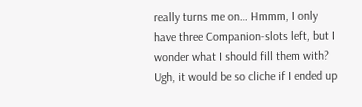really turns me on… Hmmm, I only have three Companion-slots left, but I wonder what I should fill them with? Ugh, it would be so cliche if I ended up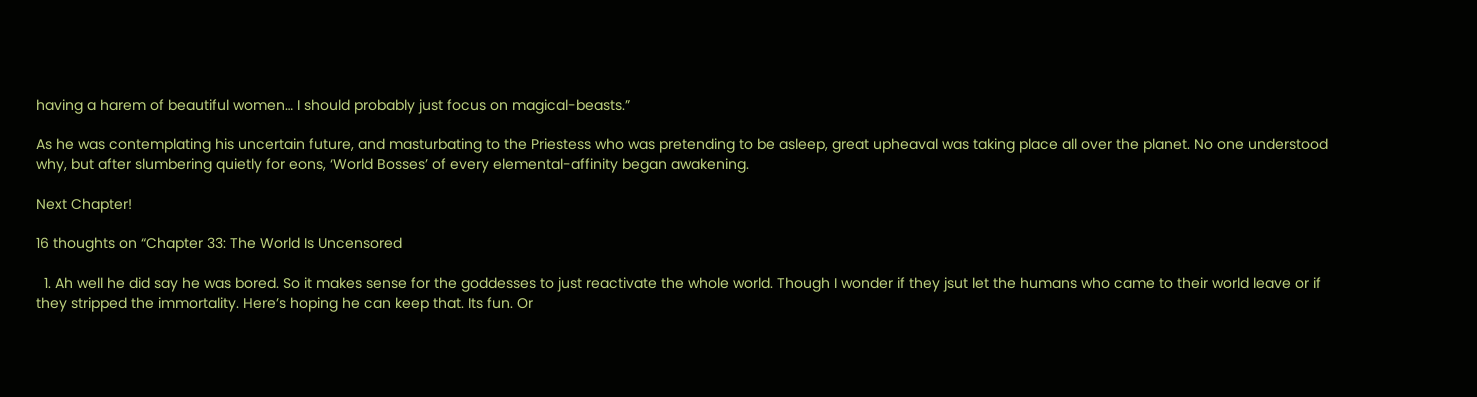having a harem of beautiful women… I should probably just focus on magical-beasts.”

As he was contemplating his uncertain future, and masturbating to the Priestess who was pretending to be asleep, great upheaval was taking place all over the planet. No one understood why, but after slumbering quietly for eons, ‘World Bosses’ of every elemental-affinity began awakening.

Next Chapter!

16 thoughts on “Chapter 33: The World Is Uncensored

  1. Ah well he did say he was bored. So it makes sense for the goddesses to just reactivate the whole world. Though I wonder if they jsut let the humans who came to their world leave or if they stripped the immortality. Here’s hoping he can keep that. Its fun. Or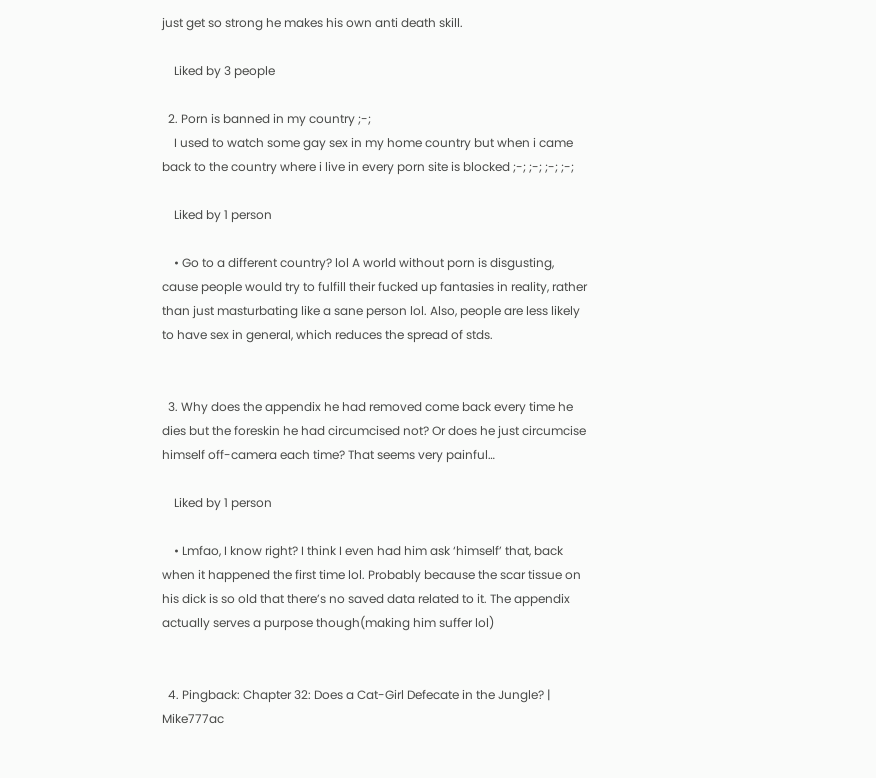just get so strong he makes his own anti death skill.

    Liked by 3 people

  2. Porn is banned in my country ;-;
    I used to watch some gay sex in my home country but when i came back to the country where i live in every porn site is blocked ;-; ;-; ;-; ;-;

    Liked by 1 person

    • Go to a different country? lol A world without porn is disgusting, cause people would try to fulfill their fucked up fantasies in reality, rather than just masturbating like a sane person lol. Also, people are less likely to have sex in general, which reduces the spread of stds.


  3. Why does the appendix he had removed come back every time he dies but the foreskin he had circumcised not? Or does he just circumcise himself off-camera each time? That seems very painful…

    Liked by 1 person

    • Lmfao, I know right? I think I even had him ask ‘himself’ that, back when it happened the first time lol. Probably because the scar tissue on his dick is so old that there’s no saved data related to it. The appendix actually serves a purpose though(making him suffer lol)


  4. Pingback: Chapter 32: Does a Cat-Girl Defecate in the Jungle? | Mike777ac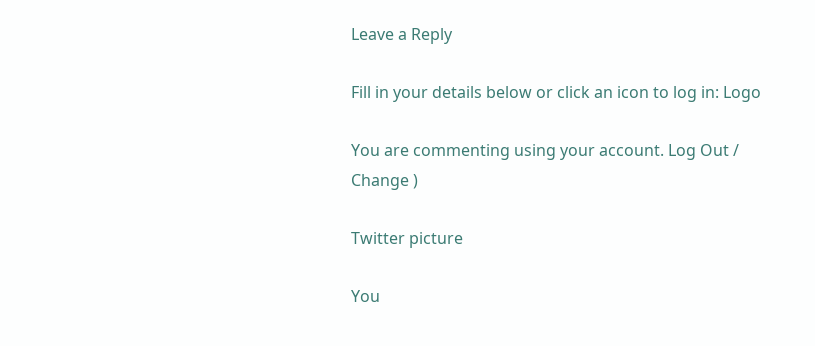Leave a Reply

Fill in your details below or click an icon to log in: Logo

You are commenting using your account. Log Out /  Change )

Twitter picture

You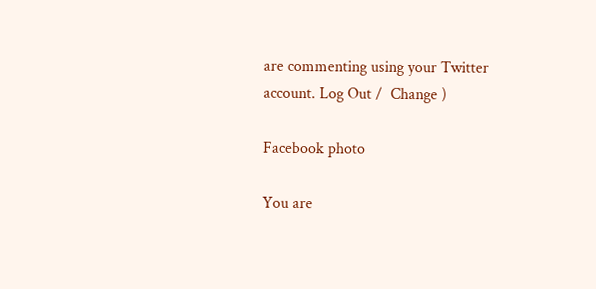are commenting using your Twitter account. Log Out /  Change )

Facebook photo

You are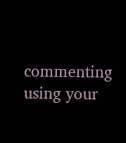commenting using your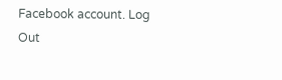Facebook account. Log Out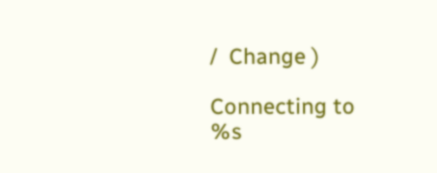/  Change )

Connecting to %s